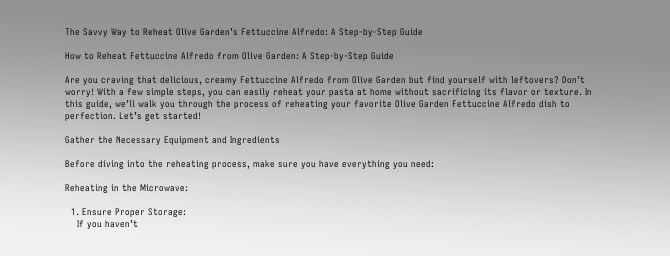The Savvy Way to Reheat Olive Garden’s Fettuccine Alfredo: A Step-by-Step Guide

How to Reheat Fettuccine Alfredo from Olive Garden: A Step-by-Step Guide

Are you craving that delicious, creamy Fettuccine Alfredo from Olive Garden but find yourself with leftovers? Don’t worry! With a few simple steps, you can easily reheat your pasta at home without sacrificing its flavor or texture. In this guide, we’ll walk you through the process of reheating your favorite Olive Garden Fettuccine Alfredo dish to perfection. Let’s get started!

Gather the Necessary Equipment and Ingredients

Before diving into the reheating process, make sure you have everything you need:

Reheating in the Microwave:

  1. Ensure Proper Storage:
    If you haven’t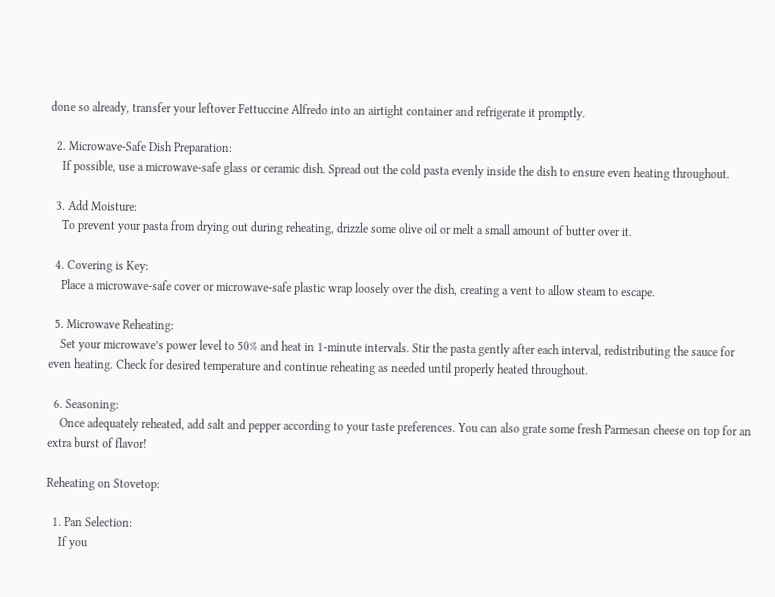done so already, transfer your leftover Fettuccine Alfredo into an airtight container and refrigerate it promptly.

  2. Microwave-Safe Dish Preparation:
    If possible, use a microwave-safe glass or ceramic dish. Spread out the cold pasta evenly inside the dish to ensure even heating throughout.

  3. Add Moisture:
    To prevent your pasta from drying out during reheating, drizzle some olive oil or melt a small amount of butter over it.

  4. Covering is Key:
    Place a microwave-safe cover or microwave-safe plastic wrap loosely over the dish, creating a vent to allow steam to escape.

  5. Microwave Reheating:
    Set your microwave’s power level to 50% and heat in 1-minute intervals. Stir the pasta gently after each interval, redistributing the sauce for even heating. Check for desired temperature and continue reheating as needed until properly heated throughout.

  6. Seasoning:
    Once adequately reheated, add salt and pepper according to your taste preferences. You can also grate some fresh Parmesan cheese on top for an extra burst of flavor!

Reheating on Stovetop:

  1. Pan Selection:
    If you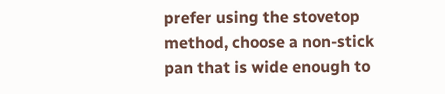prefer using the stovetop method, choose a non-stick pan that is wide enough to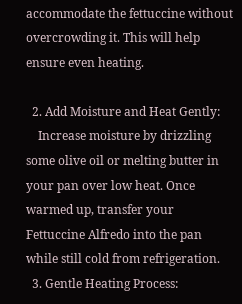accommodate the fettuccine without overcrowding it. This will help ensure even heating.

  2. Add Moisture and Heat Gently:
    Increase moisture by drizzling some olive oil or melting butter in your pan over low heat. Once warmed up, transfer your Fettuccine Alfredo into the pan while still cold from refrigeration.
  3. Gentle Heating Process: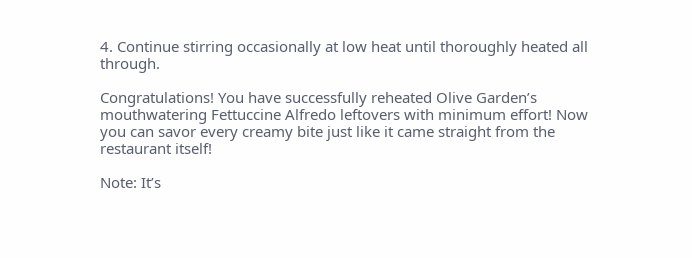4. Continue stirring occasionally at low heat until thoroughly heated all through.

Congratulations! You have successfully reheated Olive Garden’s mouthwatering Fettuccine Alfredo leftovers with minimum effort! Now you can savor every creamy bite just like it came straight from the restaurant itself!

Note: It’s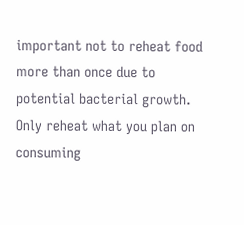important not to reheat food more than once due to potential bacterial growth. Only reheat what you plan on consuming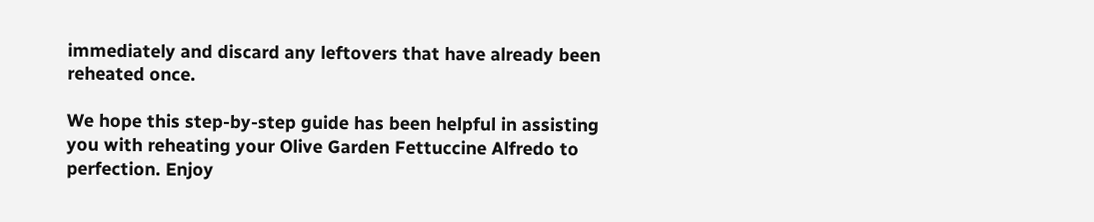immediately and discard any leftovers that have already been reheated once.

We hope this step-by-step guide has been helpful in assisting you with reheating your Olive Garden Fettuccine Alfredo to perfection. Enjoy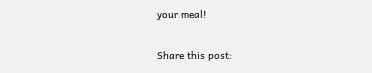your meal!

Share this post: